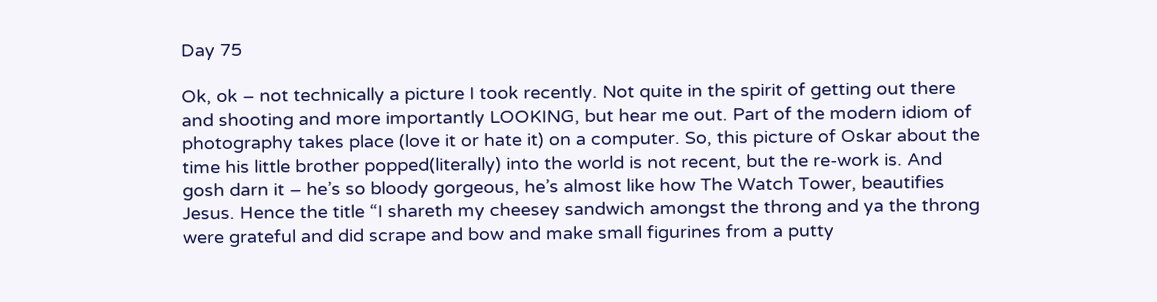Day 75

Ok, ok – not technically a picture I took recently. Not quite in the spirit of getting out there and shooting and more importantly LOOKING, but hear me out. Part of the modern idiom of photography takes place (love it or hate it) on a computer. So, this picture of Oskar about the time his little brother popped(literally) into the world is not recent, but the re-work is. And gosh darn it – he’s so bloody gorgeous, he’s almost like how The Watch Tower, beautifies Jesus. Hence the title “I shareth my cheesey sandwich amongst the throng and ya the throng were grateful and did scrape and bow and make small figurines from a putty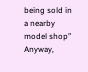being sold in a nearby model shop” Anyway,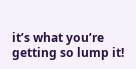it’s what you’re getting so lump it!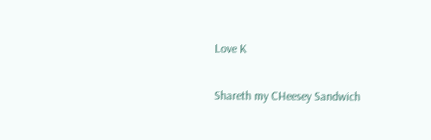Love K

Shareth my CHeesey Sandwich